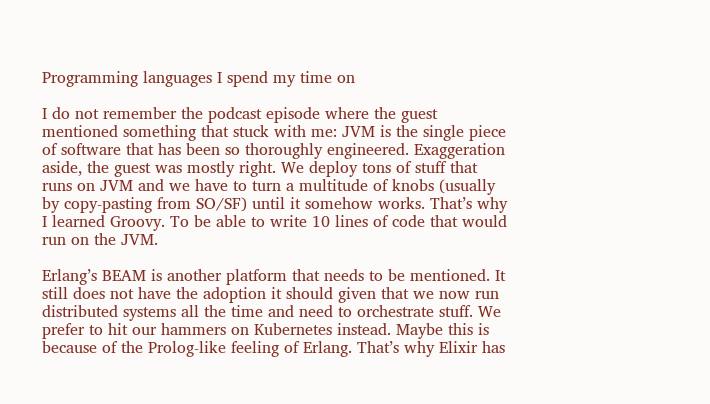Programming languages I spend my time on

I do not remember the podcast episode where the guest mentioned something that stuck with me: JVM is the single piece of software that has been so thoroughly engineered. Exaggeration aside, the guest was mostly right. We deploy tons of stuff that runs on JVM and we have to turn a multitude of knobs (usually by copy-pasting from SO/SF) until it somehow works. That’s why I learned Groovy. To be able to write 10 lines of code that would run on the JVM.

Erlang’s BEAM is another platform that needs to be mentioned. It still does not have the adoption it should given that we now run distributed systems all the time and need to orchestrate stuff. We prefer to hit our hammers on Kubernetes instead. Maybe this is because of the Prolog-like feeling of Erlang. That’s why Elixir has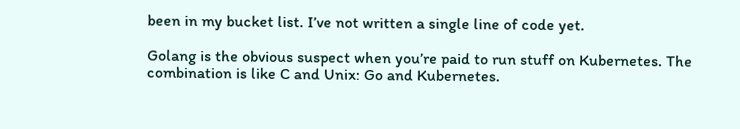been in my bucket list. I’ve not written a single line of code yet.

Golang is the obvious suspect when you’re paid to run stuff on Kubernetes. The combination is like C and Unix: Go and Kubernetes.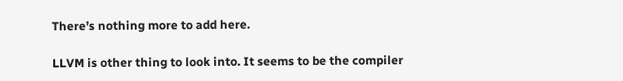There’s nothing more to add here.

LLVM is other thing to look into. It seems to be the compiler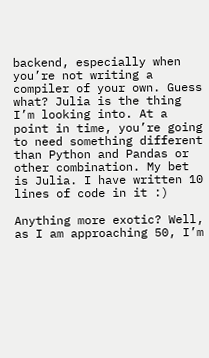backend, especially when you’re not writing a compiler of your own. Guess what? Julia is the thing I’m looking into. At a point in time, you’re going to need something different than Python and Pandas or other combination. My bet is Julia. I have written 10 lines of code in it :)

Anything more exotic? Well, as I am approaching 50, I’m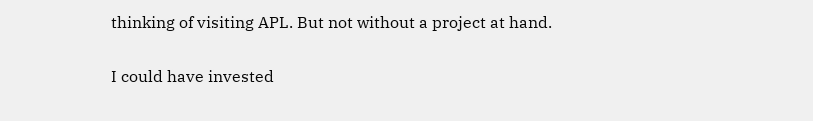thinking of visiting APL. But not without a project at hand.

I could have invested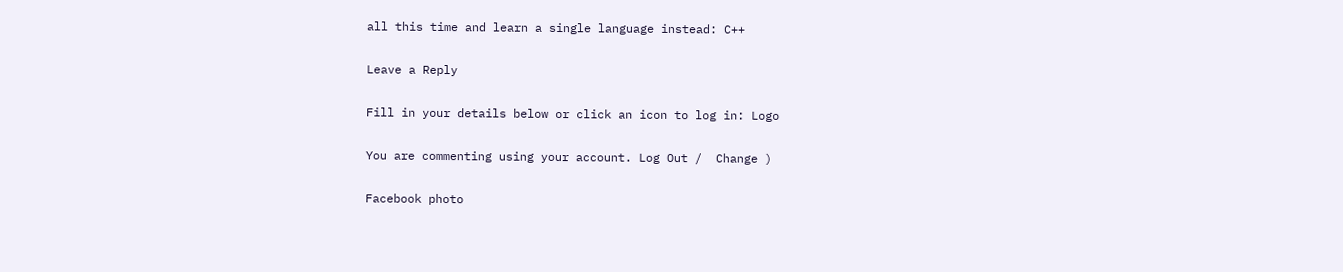all this time and learn a single language instead: C++

Leave a Reply

Fill in your details below or click an icon to log in: Logo

You are commenting using your account. Log Out /  Change )

Facebook photo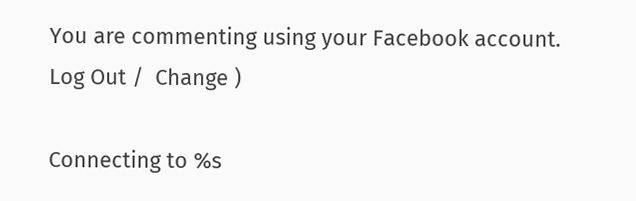You are commenting using your Facebook account. Log Out /  Change )

Connecting to %s